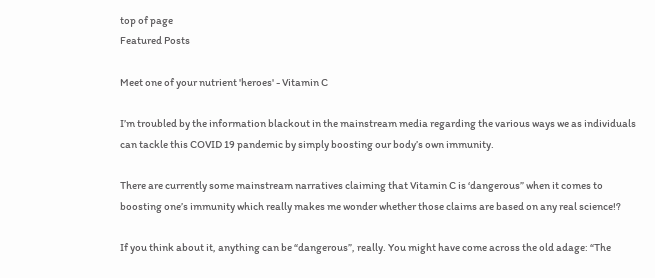top of page
Featured Posts

Meet one of your nutrient 'heroes' - Vitamin C

I’m troubled by the information blackout in the mainstream media regarding the various ways we as individuals can tackle this COVID 19 pandemic by simply boosting our body’s own immunity.

There are currently some mainstream narratives claiming that Vitamin C is ‘dangerous” when it comes to boosting one’s immunity which really makes me wonder whether those claims are based on any real science!?

If you think about it, anything can be “dangerous”, really. You might have come across the old adage: “The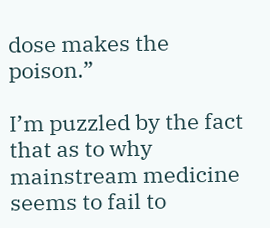dose makes the poison.”

I’m puzzled by the fact that as to why mainstream medicine seems to fail to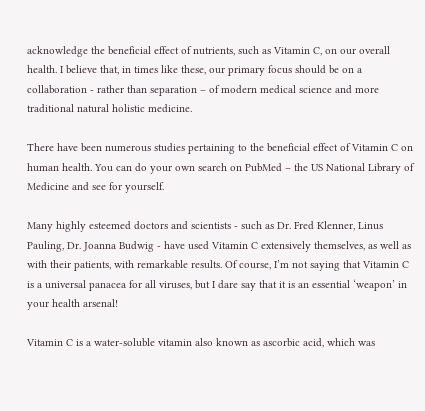acknowledge the beneficial effect of nutrients, such as Vitamin C, on our overall health. I believe that, in times like these, our primary focus should be on a collaboration - rather than separation – of modern medical science and more traditional natural holistic medicine.

There have been numerous studies pertaining to the beneficial effect of Vitamin C on human health. You can do your own search on PubMed – the US National Library of Medicine and see for yourself.

Many highly esteemed doctors and scientists - such as Dr. Fred Klenner, Linus Pauling, Dr. Joanna Budwig - have used Vitamin C extensively themselves, as well as with their patients, with remarkable results. Of course, I’m not saying that Vitamin C is a universal panacea for all viruses, but I dare say that it is an essential ‘weapon’ in your health arsenal!

Vitamin C is a water-soluble vitamin also known as ascorbic acid, which was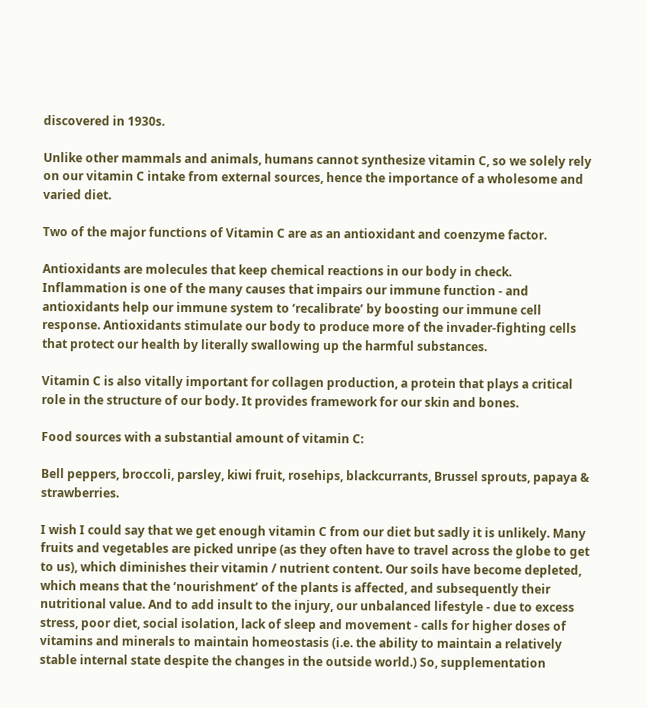discovered in 1930s.

Unlike other mammals and animals, humans cannot synthesize vitamin C, so we solely rely on our vitamin C intake from external sources, hence the importance of a wholesome and varied diet.

Two of the major functions of Vitamin C are as an antioxidant and coenzyme factor.

Antioxidants are molecules that keep chemical reactions in our body in check. Inflammation is one of the many causes that impairs our immune function - and antioxidants help our immune system to ‘recalibrate’ by boosting our immune cell response. Antioxidants stimulate our body to produce more of the invader-fighting cells that protect our health by literally swallowing up the harmful substances.

Vitamin C is also vitally important for collagen production, a protein that plays a critical role in the structure of our body. It provides framework for our skin and bones.

Food sources with a substantial amount of vitamin C:

Bell peppers, broccoli, parsley, kiwi fruit, rosehips, blackcurrants, Brussel sprouts, papaya & strawberries.

I wish I could say that we get enough vitamin C from our diet but sadly it is unlikely. Many fruits and vegetables are picked unripe (as they often have to travel across the globe to get to us), which diminishes their vitamin / nutrient content. Our soils have become depleted, which means that the ‘nourishment’ of the plants is affected, and subsequently their nutritional value. And to add insult to the injury, our unbalanced lifestyle - due to excess stress, poor diet, social isolation, lack of sleep and movement - calls for higher doses of vitamins and minerals to maintain homeostasis (i.e. the ability to maintain a relatively stable internal state despite the changes in the outside world.) So, supplementation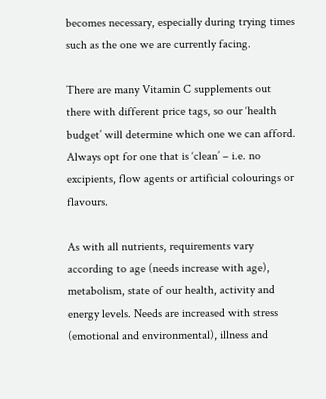becomes necessary, especially during trying times such as the one we are currently facing.

There are many Vitamin C supplements out there with different price tags, so our ‘health budget’ will determine which one we can afford. Always opt for one that is ‘clean’ – i.e. no excipients, flow agents or artificial colourings or flavours.

As with all nutrients, requirements vary according to age (needs increase with age), metabolism, state of our health, activity and energy levels. Needs are increased with stress (emotional and environmental), illness and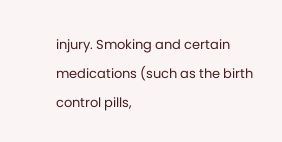injury. Smoking and certain medications (such as the birth control pills,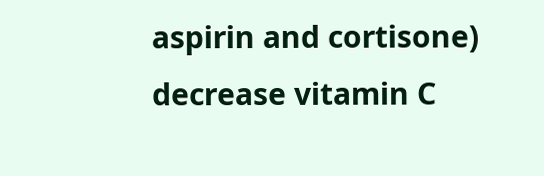aspirin and cortisone) decrease vitamin C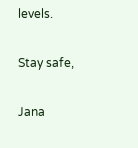levels.

Stay safe,

Jana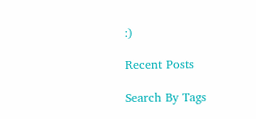:)

Recent Posts

Search By Tags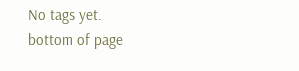No tags yet.
bottom of page